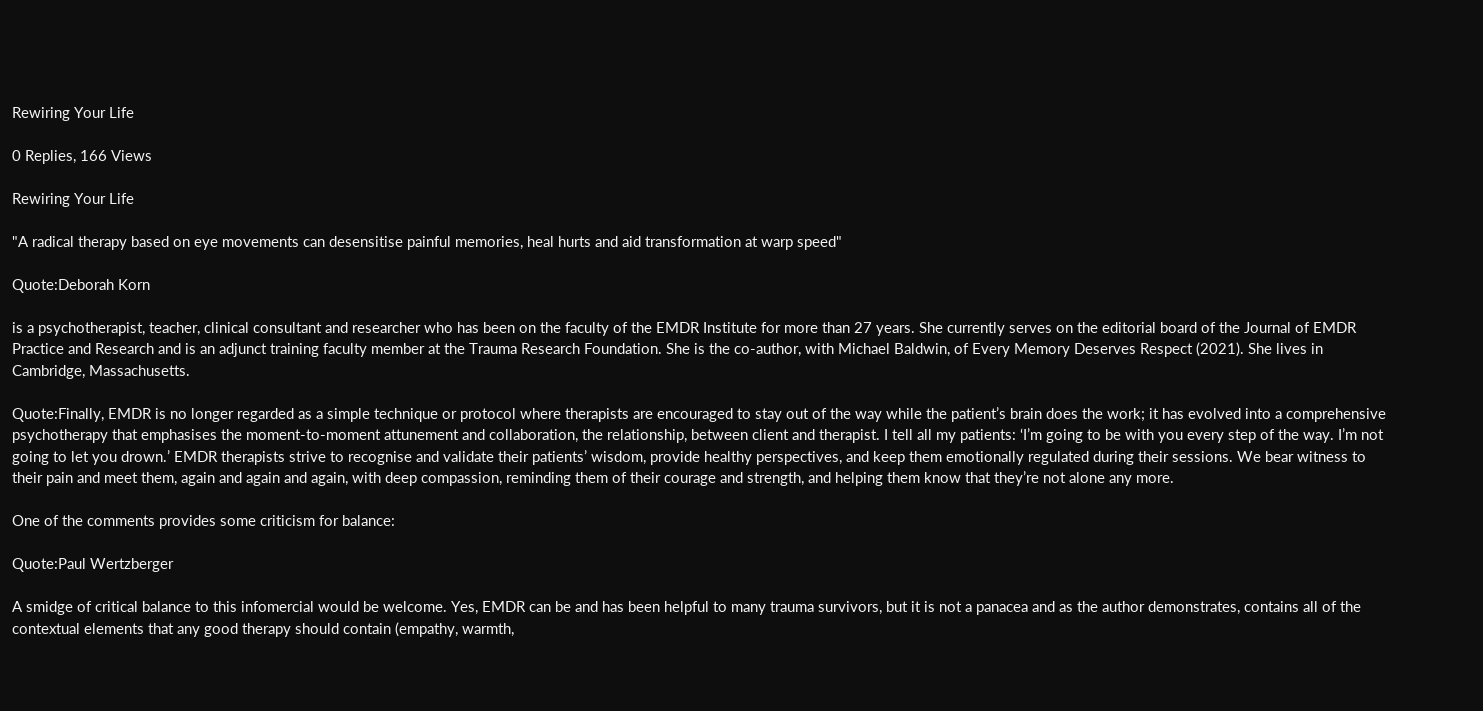Rewiring Your Life

0 Replies, 166 Views

Rewiring Your Life

"A radical therapy based on eye movements can desensitise painful memories, heal hurts and aid transformation at warp speed"

Quote:Deborah Korn

is a psychotherapist, teacher, clinical consultant and researcher who has been on the faculty of the EMDR Institute for more than 27 years. She currently serves on the editorial board of the Journal of EMDR Practice and Research and is an adjunct training faculty member at the Trauma Research Foundation. She is the co-author, with Michael Baldwin, of Every Memory Deserves Respect (2021). She lives in Cambridge, Massachusetts.

Quote:Finally, EMDR is no longer regarded as a simple technique or protocol where therapists are encouraged to stay out of the way while the patient’s brain does the work; it has evolved into a comprehensive psychotherapy that emphasises the moment-to-moment attunement and collaboration, the relationship, between client and therapist. I tell all my patients: ‘I’m going to be with you every step of the way. I’m not going to let you drown.’ EMDR therapists strive to recognise and validate their patients’ wisdom, provide healthy perspectives, and keep them emotionally regulated during their sessions. We bear witness to their pain and meet them, again and again and again, with deep compassion, reminding them of their courage and strength, and helping them know that they’re not alone any more.

One of the comments provides some criticism for balance:

Quote:Paul Wertzberger

A smidge of critical balance to this infomercial would be welcome. Yes, EMDR can be and has been helpful to many trauma survivors, but it is not a panacea and as the author demonstrates, contains all of the contextual elements that any good therapy should contain (empathy, warmth,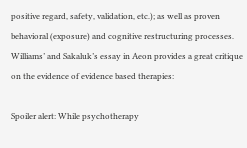positive regard, safety, validation, etc.); as well as proven behavioral (exposure) and cognitive restructuring processes. Williams’ and Sakaluk’s essay in Aeon provides a great critique on the evidence of evidence based therapies:

Spoiler alert: While psychotherapy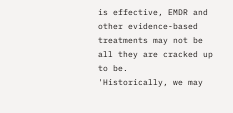is effective, EMDR and other evidence-based treatments may not be all they are cracked up to be.
'Historically, we may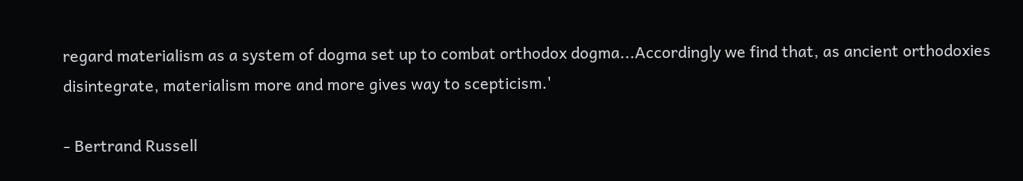regard materialism as a system of dogma set up to combat orthodox dogma...Accordingly we find that, as ancient orthodoxies disintegrate, materialism more and more gives way to scepticism.'

- Bertrand Russell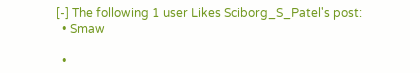[-] The following 1 user Likes Sciborg_S_Patel's post:
  • Smaw

  •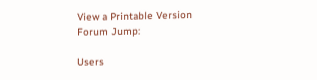View a Printable Version
Forum Jump:

Users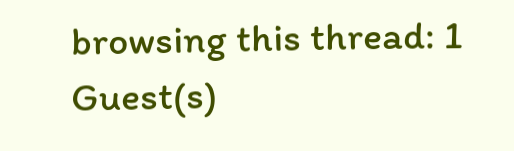browsing this thread: 1 Guest(s)